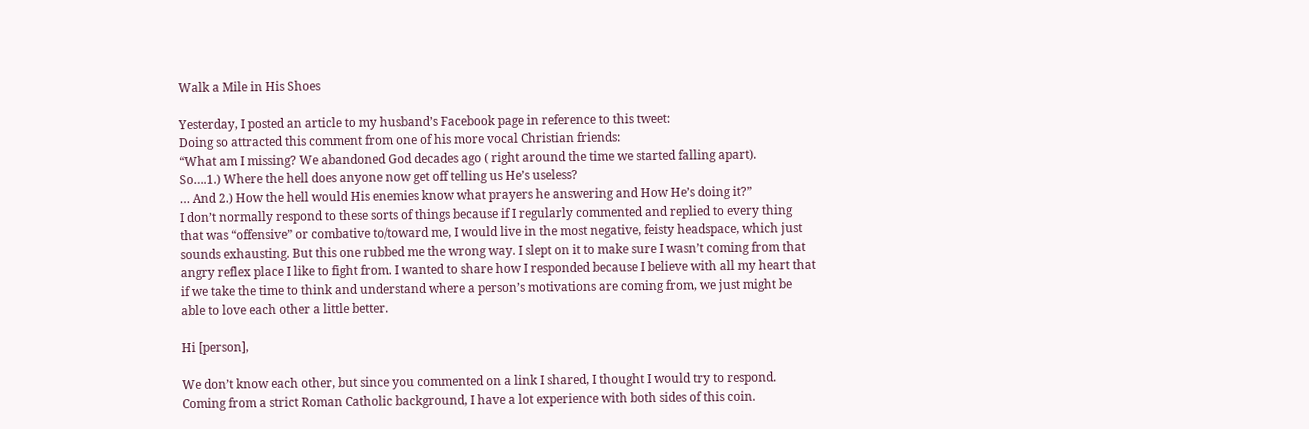Walk a Mile in His Shoes

Yesterday, I posted an article to my husband’s Facebook page in reference to this tweet:
Doing so attracted this comment from one of his more vocal Christian friends:
“What am I missing? We abandoned God decades ago ( right around the time we started falling apart).
So….1.) Where the hell does anyone now get off telling us He’s useless?
… And 2.) How the hell would His enemies know what prayers he answering and How He’s doing it?”
I don’t normally respond to these sorts of things because if I regularly commented and replied to every thing that was “offensive” or combative to/toward me, I would live in the most negative, feisty headspace, which just sounds exhausting. But this one rubbed me the wrong way. I slept on it to make sure I wasn’t coming from that angry reflex place I like to fight from. I wanted to share how I responded because I believe with all my heart that if we take the time to think and understand where a person’s motivations are coming from, we just might be able to love each other a little better.

Hi [person],

We don’t know each other, but since you commented on a link I shared, I thought I would try to respond. Coming from a strict Roman Catholic background, I have a lot experience with both sides of this coin.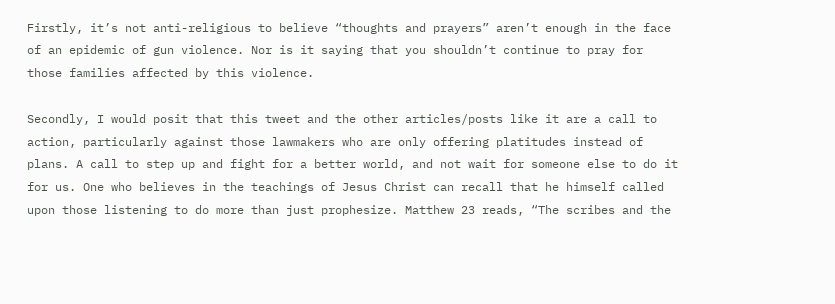Firstly, it’s not anti-religious to believe “thoughts and prayers” aren’t enough in the face of an epidemic of gun violence. Nor is it saying that you shouldn’t continue to pray for those families affected by this violence.

Secondly, I would posit that this tweet and the other articles/posts like it are a call to action, particularly against those lawmakers who are only offering platitudes instead of plans. A call to step up and fight for a better world, and not wait for someone else to do it for us. One who believes in the teachings of Jesus Christ can recall that he himself called upon those listening to do more than just prophesize. Matthew 23 reads, “The scribes and the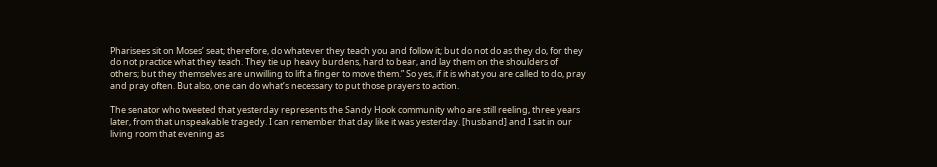Pharisees sit on Moses’ seat; therefore, do whatever they teach you and follow it; but do not do as they do, for they do not practice what they teach. They tie up heavy burdens, hard to bear, and lay them on the shoulders of others; but they themselves are unwilling to lift a finger to move them.” So yes, if it is what you are called to do, pray and pray often. But also, one can do what’s necessary to put those prayers to action.

The senator who tweeted that yesterday represents the Sandy Hook community who are still reeling, three years later, from that unspeakable tragedy. I can remember that day like it was yesterday. [husband] and I sat in our living room that evening as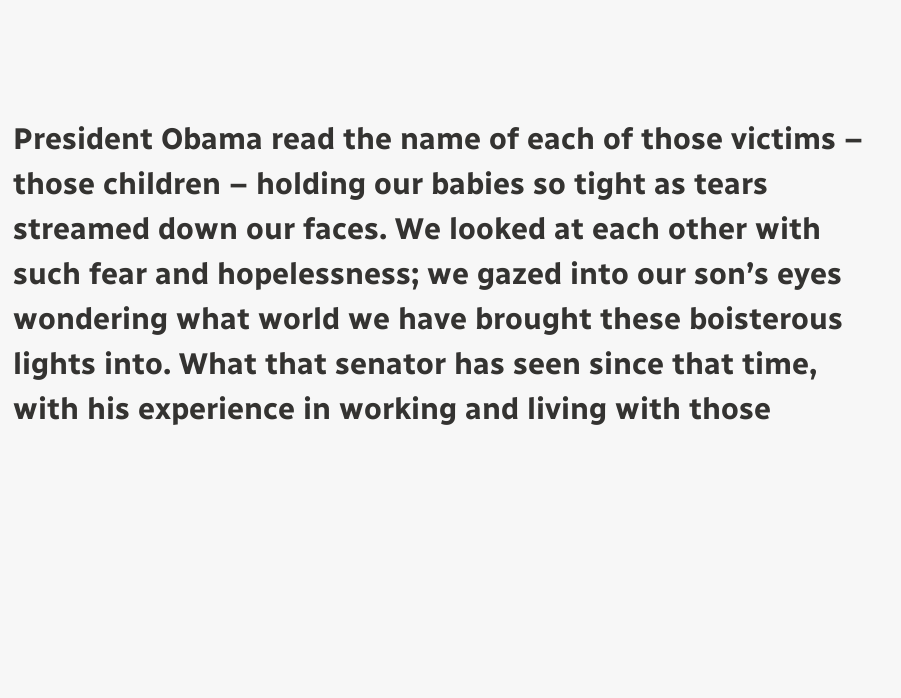President Obama read the name of each of those victims – those children – holding our babies so tight as tears streamed down our faces. We looked at each other with such fear and hopelessness; we gazed into our son’s eyes wondering what world we have brought these boisterous lights into. What that senator has seen since that time, with his experience in working and living with those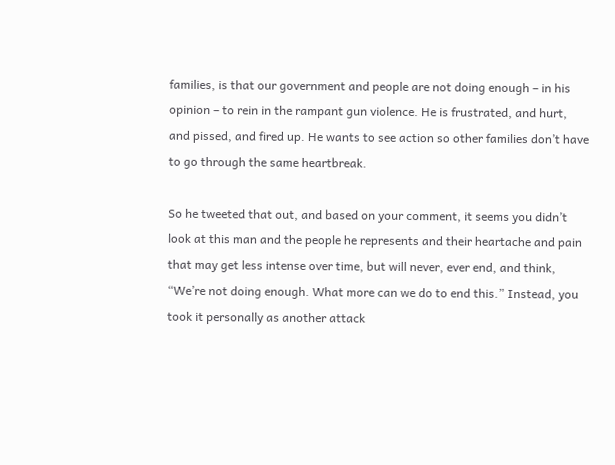families, is that our government and people are not doing enough – in his opinion – to rein in the rampant gun violence. He is frustrated, and hurt, and pissed, and fired up. He wants to see action so other families don’t have to go through the same heartbreak.

So he tweeted that out, and based on your comment, it seems you didn’t look at this man and the people he represents and their heartache and pain that may get less intense over time, but will never, ever end, and think, “We’re not doing enough. What more can we do to end this.” Instead, you took it personally as another attack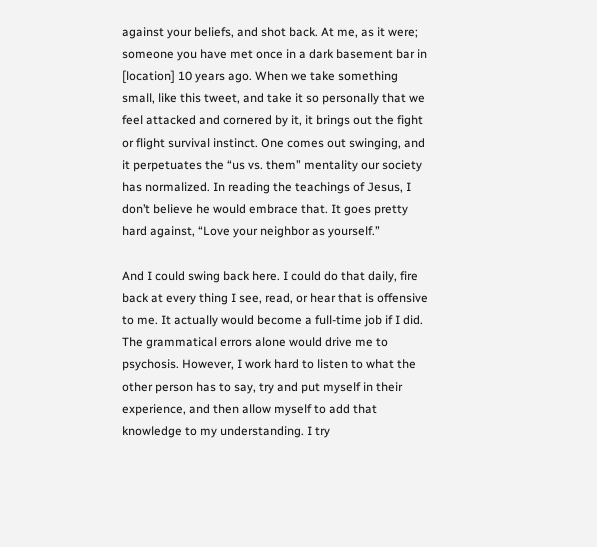against your beliefs, and shot back. At me, as it were; someone you have met once in a dark basement bar in [location] 10 years ago. When we take something small, like this tweet, and take it so personally that we feel attacked and cornered by it, it brings out the fight or flight survival instinct. One comes out swinging, and it perpetuates the “us vs. them” mentality our society has normalized. In reading the teachings of Jesus, I don’t believe he would embrace that. It goes pretty hard against, “Love your neighbor as yourself.”

And I could swing back here. I could do that daily, fire back at every thing I see, read, or hear that is offensive to me. It actually would become a full-time job if I did. The grammatical errors alone would drive me to psychosis. However, I work hard to listen to what the other person has to say, try and put myself in their experience, and then allow myself to add that knowledge to my understanding. I try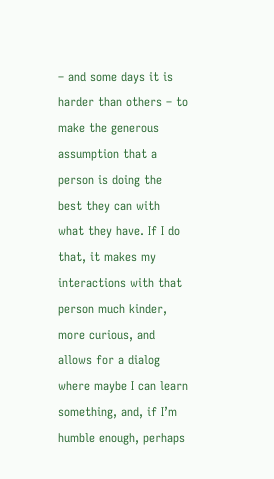– and some days it is harder than others – to make the generous assumption that a person is doing the best they can with what they have. If I do that, it makes my interactions with that person much kinder, more curious, and allows for a dialog where maybe I can learn something, and, if I’m humble enough, perhaps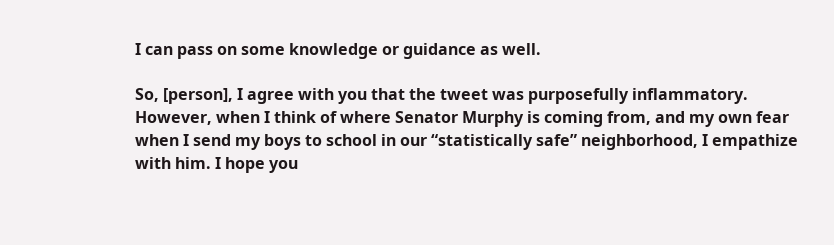I can pass on some knowledge or guidance as well.

So, [person], I agree with you that the tweet was purposefully inflammatory. However, when I think of where Senator Murphy is coming from, and my own fear when I send my boys to school in our “statistically safe” neighborhood, I empathize with him. I hope you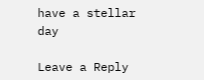have a stellar day

Leave a Reply